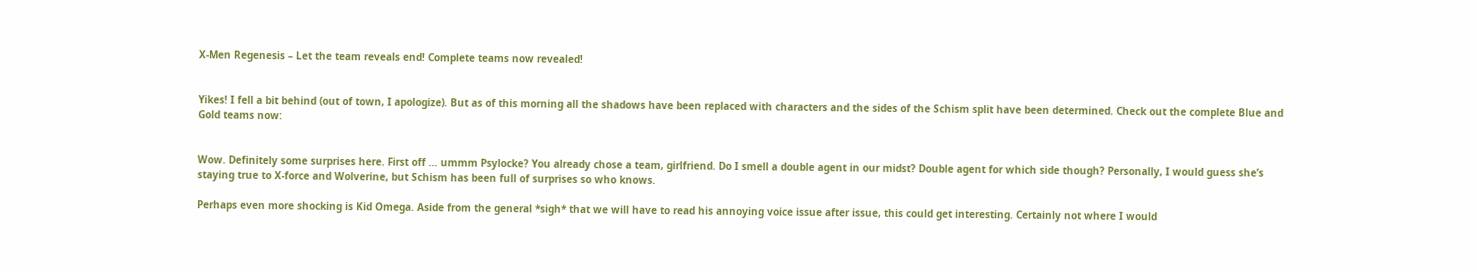X-Men Regenesis – Let the team reveals end! Complete teams now revealed!


Yikes! I fell a bit behind (out of town, I apologize). But as of this morning all the shadows have been replaced with characters and the sides of the Schism split have been determined. Check out the complete Blue and Gold teams now:


Wow. Definitely some surprises here. First off … ummm Psylocke? You already chose a team, girlfriend. Do I smell a double agent in our midst? Double agent for which side though? Personally, I would guess she’s staying true to X-force and Wolverine, but Schism has been full of surprises so who knows.

Perhaps even more shocking is Kid Omega. Aside from the general *sigh* that we will have to read his annoying voice issue after issue, this could get interesting. Certainly not where I would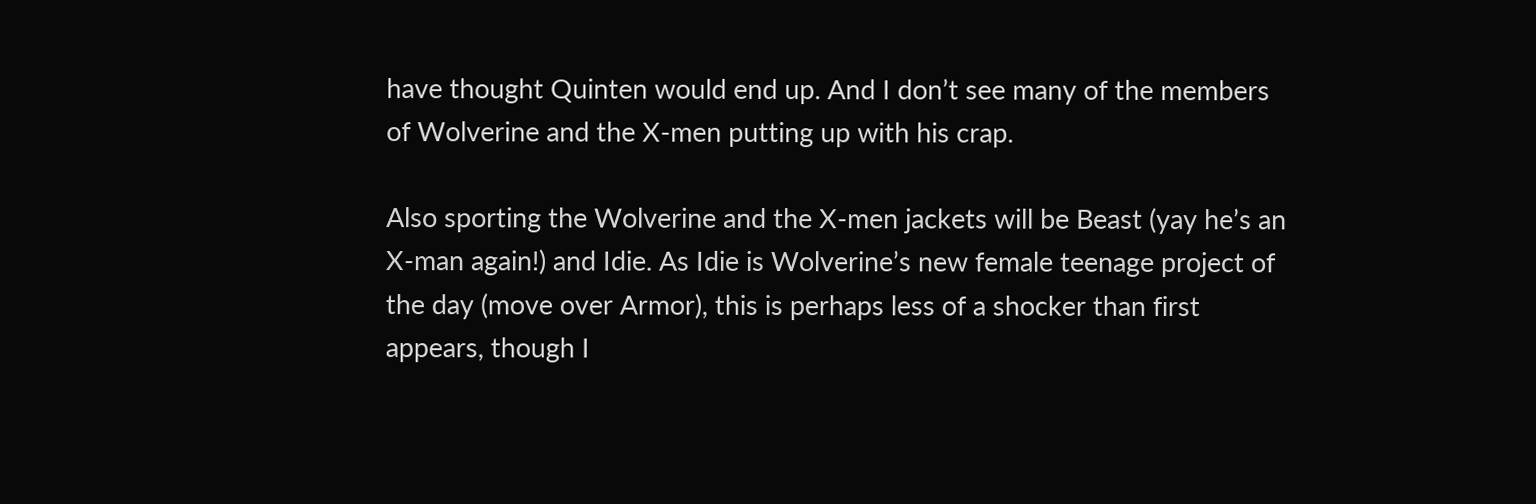have thought Quinten would end up. And I don’t see many of the members of Wolverine and the X-men putting up with his crap.

Also sporting the Wolverine and the X-men jackets will be Beast (yay he’s an X-man again!) and Idie. As Idie is Wolverine’s new female teenage project of the day (move over Armor), this is perhaps less of a shocker than first appears, though I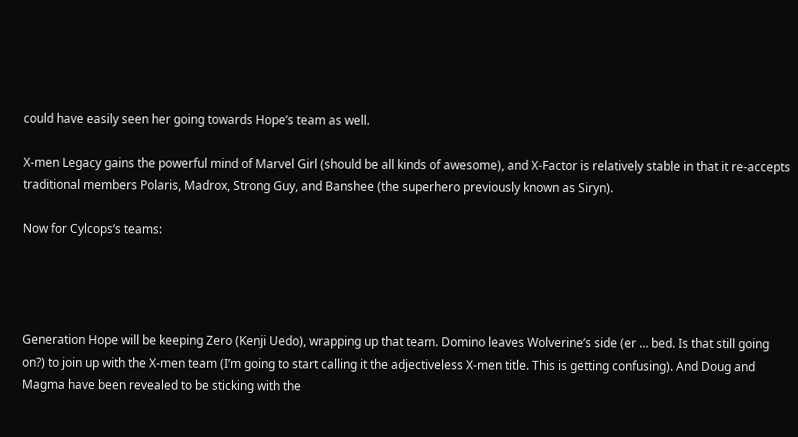could have easily seen her going towards Hope’s team as well.

X-men Legacy gains the powerful mind of Marvel Girl (should be all kinds of awesome), and X-Factor is relatively stable in that it re-accepts traditional members Polaris, Madrox, Strong Guy, and Banshee (the superhero previously known as Siryn).

Now for Cylcops’s teams:




Generation Hope will be keeping Zero (Kenji Uedo), wrapping up that team. Domino leaves Wolverine’s side (er … bed. Is that still going on?) to join up with the X-men team (I’m going to start calling it the adjectiveless X-men title. This is getting confusing). And Doug and Magma have been revealed to be sticking with the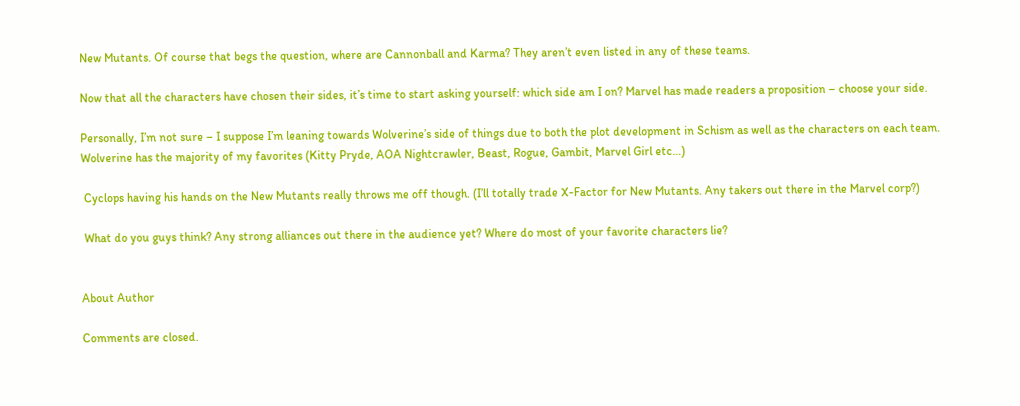New Mutants. Of course that begs the question, where are Cannonball and Karma? They aren’t even listed in any of these teams.

Now that all the characters have chosen their sides, it’s time to start asking yourself: which side am I on? Marvel has made readers a proposition – choose your side.

Personally, I’m not sure – I suppose I’m leaning towards Wolverine’s side of things due to both the plot development in Schism as well as the characters on each team. Wolverine has the majority of my favorites (Kitty Pryde, AOA Nightcrawler, Beast, Rogue, Gambit, Marvel Girl etc…)

 Cyclops having his hands on the New Mutants really throws me off though. (I’ll totally trade X-Factor for New Mutants. Any takers out there in the Marvel corp?)

 What do you guys think? Any strong alliances out there in the audience yet? Where do most of your favorite characters lie?


About Author

Comments are closed.